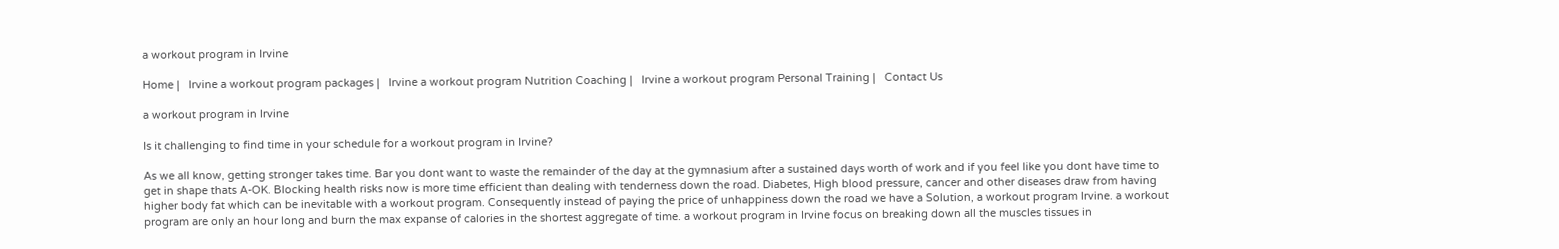a workout program in Irvine

Home |   Irvine a workout program packages |   Irvine a workout program Nutrition Coaching |   Irvine a workout program Personal Training |   Contact Us

a workout program in Irvine

Is it challenging to find time in your schedule for a workout program in Irvine?

As we all know, getting stronger takes time. Bar you dont want to waste the remainder of the day at the gymnasium after a sustained days worth of work and if you feel like you dont have time to get in shape thats A-OK. Blocking health risks now is more time efficient than dealing with tenderness down the road. Diabetes, High blood pressure, cancer and other diseases draw from having higher body fat which can be inevitable with a workout program. Consequently instead of paying the price of unhappiness down the road we have a Solution, a workout program Irvine. a workout program are only an hour long and burn the max expanse of calories in the shortest aggregate of time. a workout program in Irvine focus on breaking down all the muscles tissues in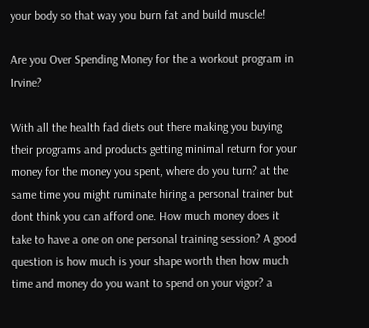your body so that way you burn fat and build muscle!

Are you Over Spending Money for the a workout program in Irvine?

With all the health fad diets out there making you buying their programs and products getting minimal return for your money for the money you spent, where do you turn? at the same time you might ruminate hiring a personal trainer but dont think you can afford one. How much money does it take to have a one on one personal training session? A good question is how much is your shape worth then how much time and money do you want to spend on your vigor? a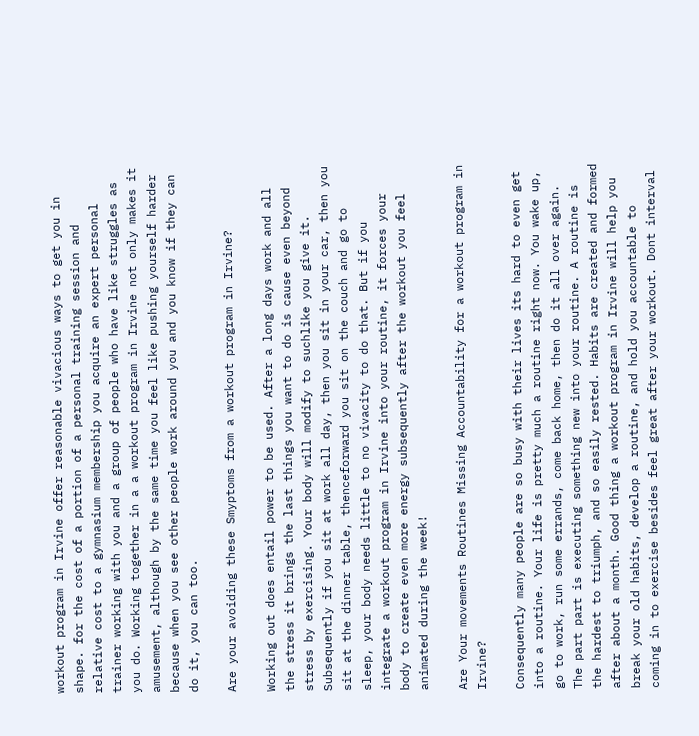workout program in Irvine offer reasonable vivacious ways to get you in shape. for the cost of a portion of a personal training session and relative cost to a gymnasium membership you acquire an expert personal trainer working with you and a group of people who have like struggles as you do. Working together in a a workout program in Irvine not only makes it amusement, although by the same time you feel like pushing yourself harder because when you see other people work around you and you know if they can do it, you can too.

Are your avoiding these Smyptoms from a workout program in Irvine?

Working out does entail power to be used. After a long days work and all the stress it brings the last things you want to do is cause even beyond stress by exercising. Your body will modify to suchlike you give it. Subsequently if you sit at work all day, then you sit in your car, then you sit at the dinner table, thenceforward you sit on the couch and go to sleep, your body needs little to no vivacity to do that. But if you integrate a workout program in Irvine into your routine, it forces your body to create even more energy subsequently after the workout you feel animated during the week!

Are Your movements Routines Missing Accountability for a workout program in Irvine?

Consequently many people are so busy with their lives its hard to even get into a routine. Your life is pretty much a routine right now. You wake up, go to work, run some errands, come back home, then do it all over again. The part part is executing something new into your routine. A routine is the hardest to triumph, and so easily rested. Habits are created and formed after about a month. Good thing a workout program in Irvine will help you break your old habits, develop a routine, and hold you accountable to coming in to exercise besides feel great after your workout. Dont interval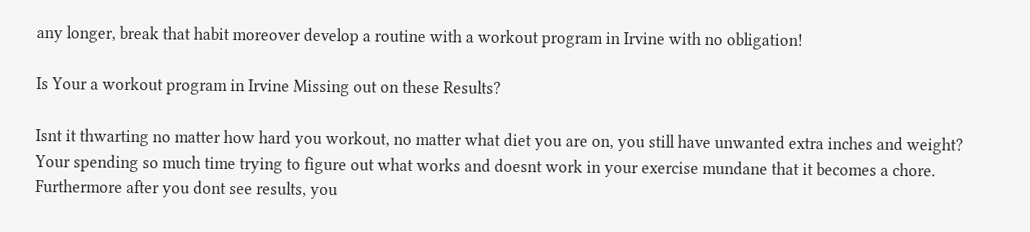any longer, break that habit moreover develop a routine with a workout program in Irvine with no obligation!

Is Your a workout program in Irvine Missing out on these Results?

Isnt it thwarting no matter how hard you workout, no matter what diet you are on, you still have unwanted extra inches and weight? Your spending so much time trying to figure out what works and doesnt work in your exercise mundane that it becomes a chore. Furthermore after you dont see results, you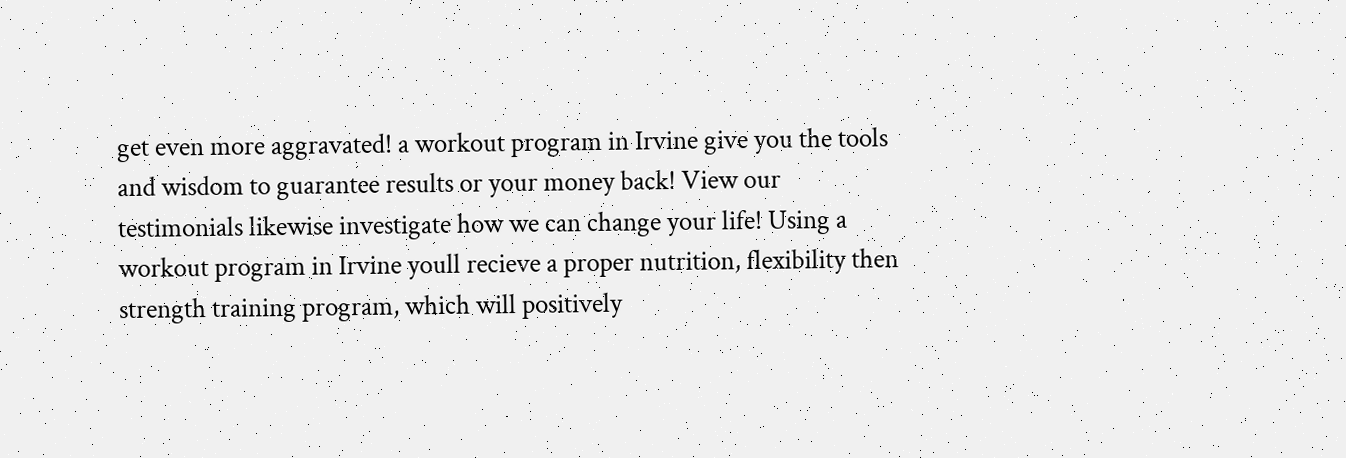get even more aggravated! a workout program in Irvine give you the tools and wisdom to guarantee results or your money back! View our testimonials likewise investigate how we can change your life! Using a workout program in Irvine youll recieve a proper nutrition, flexibility then strength training program, which will positively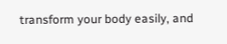transform your body easily, and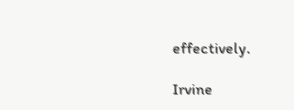effectively.

Irvine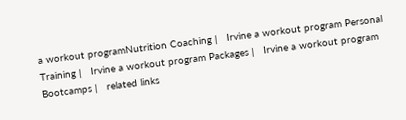a workout programNutrition Coaching |   Irvine a workout program Personal Training |   Irvine a workout program Packages |   Irvine a workout program Bootcamps |   related links